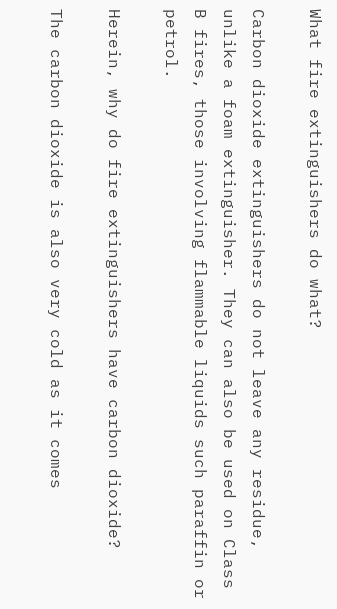What fire extinguishers do what?

Carbon dioxide extinguishers do not leave any residue, unlike a foam extinguisher. They can also be used on Class B fires, those involving flammable liquids such paraffin or petrol.

Herein, why do fire extinguishers have carbon dioxide?

The carbon dioxide is also very cold as it comes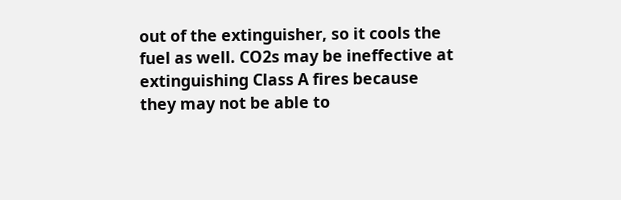out of the extinguisher, so it cools the fuel as well. CO2s may be ineffective at extinguishing Class A fires because they may not be able to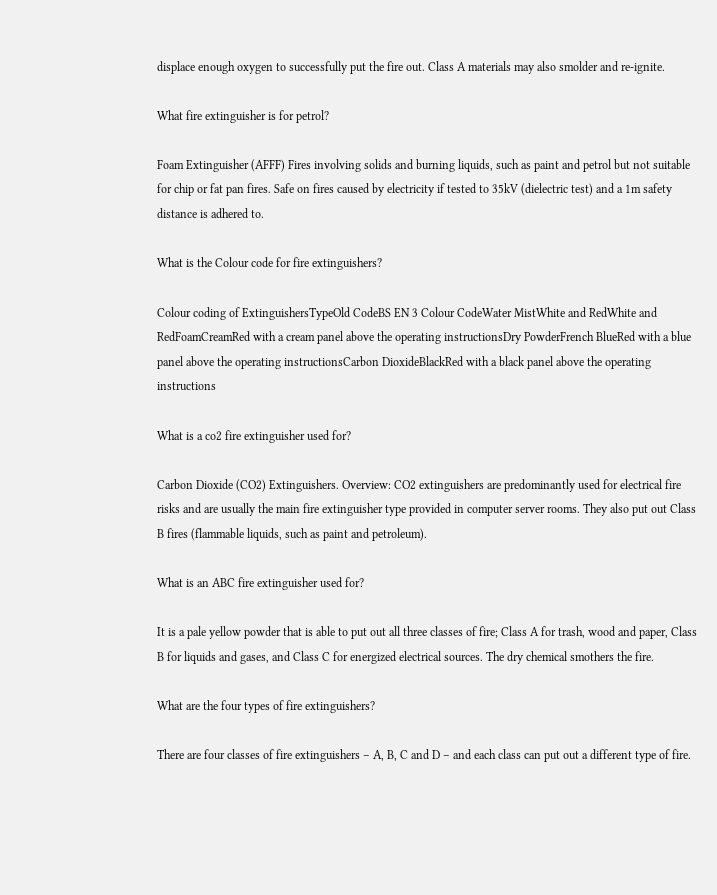displace enough oxygen to successfully put the fire out. Class A materials may also smolder and re-ignite.

What fire extinguisher is for petrol?

Foam Extinguisher (AFFF) Fires involving solids and burning liquids, such as paint and petrol but not suitable for chip or fat pan fires. Safe on fires caused by electricity if tested to 35kV (dielectric test) and a 1m safety distance is adhered to.

What is the Colour code for fire extinguishers?

Colour coding of ExtinguishersTypeOld CodeBS EN 3 Colour CodeWater MistWhite and RedWhite and RedFoamCreamRed with a cream panel above the operating instructionsDry PowderFrench BlueRed with a blue panel above the operating instructionsCarbon DioxideBlackRed with a black panel above the operating instructions

What is a co2 fire extinguisher used for?

Carbon Dioxide (CO2) Extinguishers. Overview: CO2 extinguishers are predominantly used for electrical fire risks and are usually the main fire extinguisher type provided in computer server rooms. They also put out Class B fires (flammable liquids, such as paint and petroleum).

What is an ABC fire extinguisher used for?

It is a pale yellow powder that is able to put out all three classes of fire; Class A for trash, wood and paper, Class B for liquids and gases, and Class C for energized electrical sources. The dry chemical smothers the fire.

What are the four types of fire extinguishers?

There are four classes of fire extinguishers – A, B, C and D – and each class can put out a different type of fire.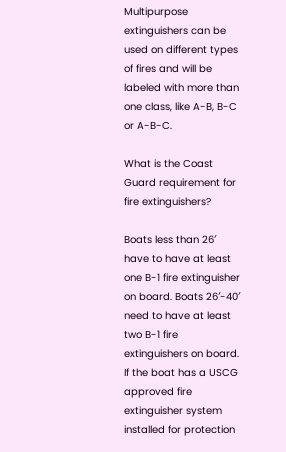Multipurpose extinguishers can be used on different types of fires and will be labeled with more than one class, like A-B, B-C or A-B-C.

What is the Coast Guard requirement for fire extinguishers?

Boats less than 26′ have to have at least one B-1 fire extinguisher on board. Boats 26′-40′ need to have at least two B-1 fire extinguishers on board. If the boat has a USCG approved fire extinguisher system installed for protection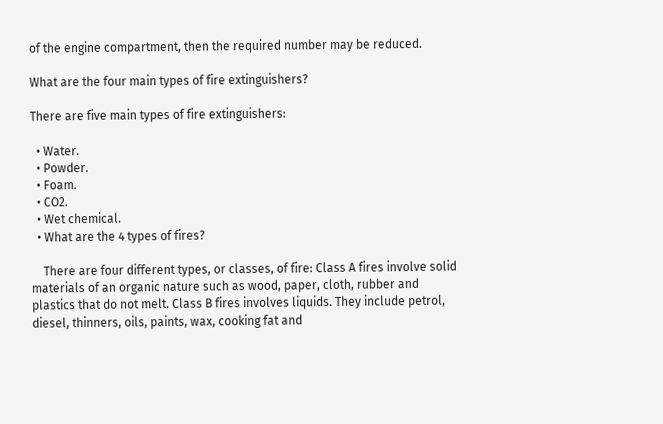of the engine compartment, then the required number may be reduced.

What are the four main types of fire extinguishers?

There are five main types of fire extinguishers:

  • Water.
  • Powder.
  • Foam.
  • CO2.
  • Wet chemical.
  • What are the 4 types of fires?

    There are four different types, or classes, of fire: Class A fires involve solid materials of an organic nature such as wood, paper, cloth, rubber and plastics that do not melt. Class B fires involves liquids. They include petrol, diesel, thinners, oils, paints, wax, cooking fat and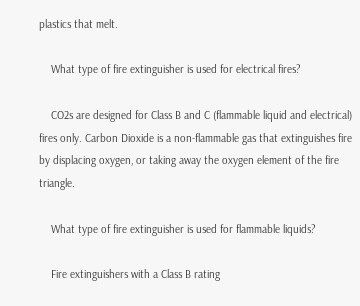plastics that melt.

    What type of fire extinguisher is used for electrical fires?

    CO2s are designed for Class B and C (flammable liquid and electrical) fires only. Carbon Dioxide is a non-flammable gas that extinguishes fire by displacing oxygen, or taking away the oxygen element of the fire triangle.

    What type of fire extinguisher is used for flammable liquids?

    Fire extinguishers with a Class B rating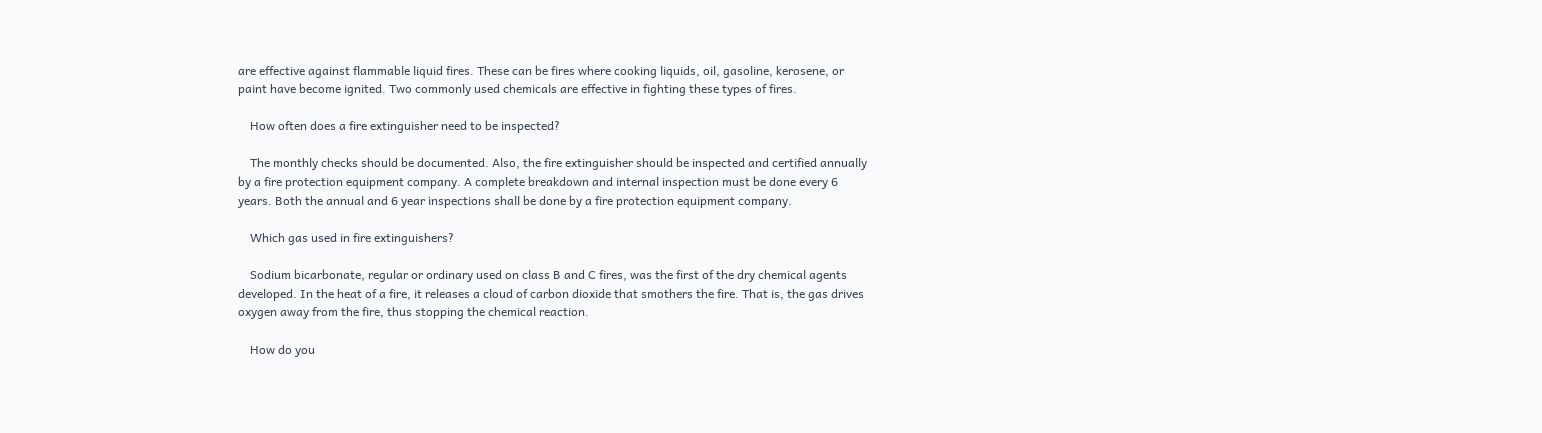are effective against flammable liquid fires. These can be fires where cooking liquids, oil, gasoline, kerosene, or paint have become ignited. Two commonly used chemicals are effective in fighting these types of fires.

    How often does a fire extinguisher need to be inspected?

    The monthly checks should be documented. Also, the fire extinguisher should be inspected and certified annually by a fire protection equipment company. A complete breakdown and internal inspection must be done every 6 years. Both the annual and 6 year inspections shall be done by a fire protection equipment company.

    Which gas used in fire extinguishers?

    Sodium bicarbonate, regular or ordinary used on class B and C fires, was the first of the dry chemical agents developed. In the heat of a fire, it releases a cloud of carbon dioxide that smothers the fire. That is, the gas drives oxygen away from the fire, thus stopping the chemical reaction.

    How do you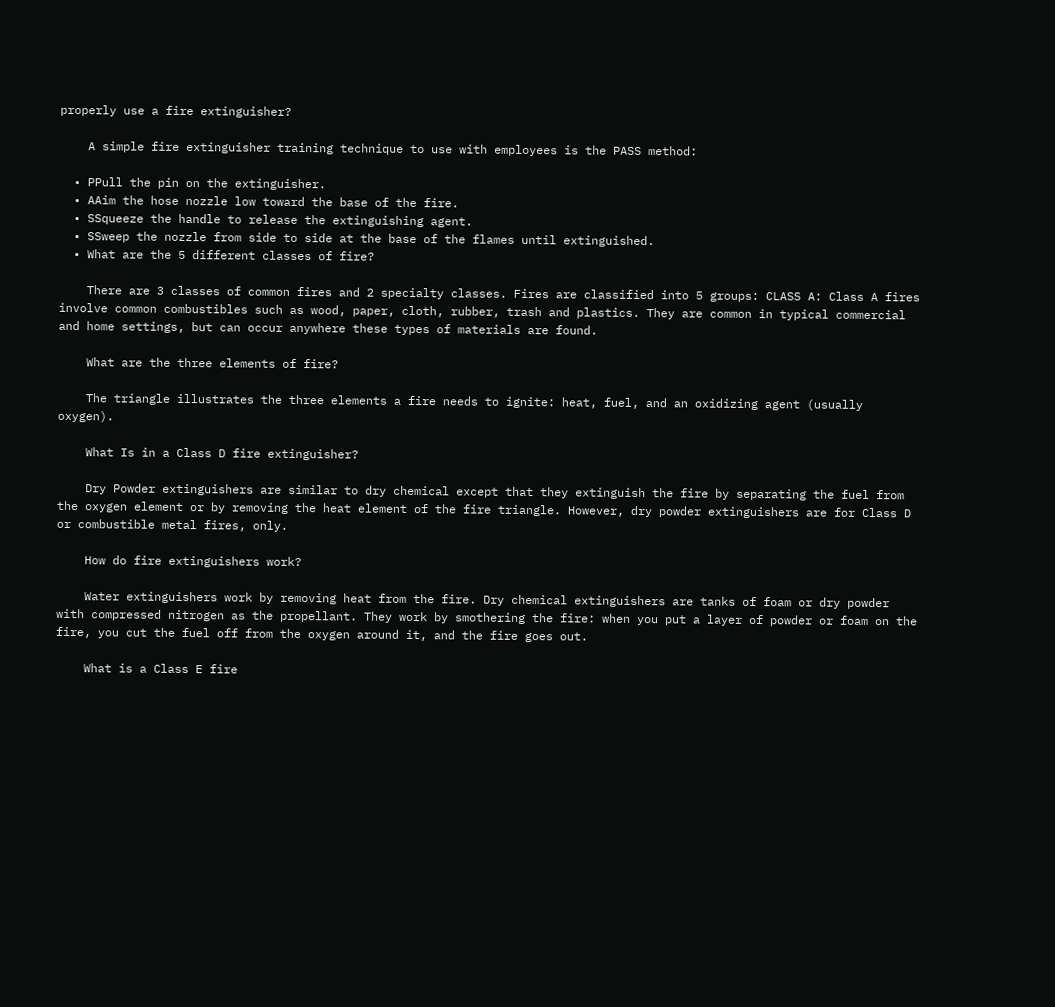properly use a fire extinguisher?

    A simple fire extinguisher training technique to use with employees is the PASS method:

  • PPull the pin on the extinguisher.
  • AAim the hose nozzle low toward the base of the fire.
  • SSqueeze the handle to release the extinguishing agent.
  • SSweep the nozzle from side to side at the base of the flames until extinguished.
  • What are the 5 different classes of fire?

    There are 3 classes of common fires and 2 specialty classes. Fires are classified into 5 groups: CLASS A: Class A fires involve common combustibles such as wood, paper, cloth, rubber, trash and plastics. They are common in typical commercial and home settings, but can occur anywhere these types of materials are found.

    What are the three elements of fire?

    The triangle illustrates the three elements a fire needs to ignite: heat, fuel, and an oxidizing agent (usually oxygen).

    What Is in a Class D fire extinguisher?

    Dry Powder extinguishers are similar to dry chemical except that they extinguish the fire by separating the fuel from the oxygen element or by removing the heat element of the fire triangle. However, dry powder extinguishers are for Class D or combustible metal fires, only.

    How do fire extinguishers work?

    Water extinguishers work by removing heat from the fire. Dry chemical extinguishers are tanks of foam or dry powder with compressed nitrogen as the propellant. They work by smothering the fire: when you put a layer of powder or foam on the fire, you cut the fuel off from the oxygen around it, and the fire goes out.

    What is a Class E fire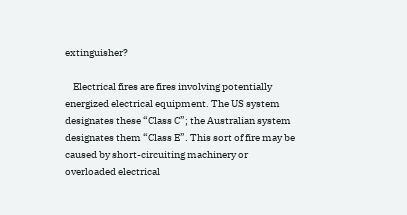extinguisher?

    Electrical fires are fires involving potentially energized electrical equipment. The US system designates these “Class C”; the Australian system designates them “Class E”. This sort of fire may be caused by short-circuiting machinery or overloaded electrical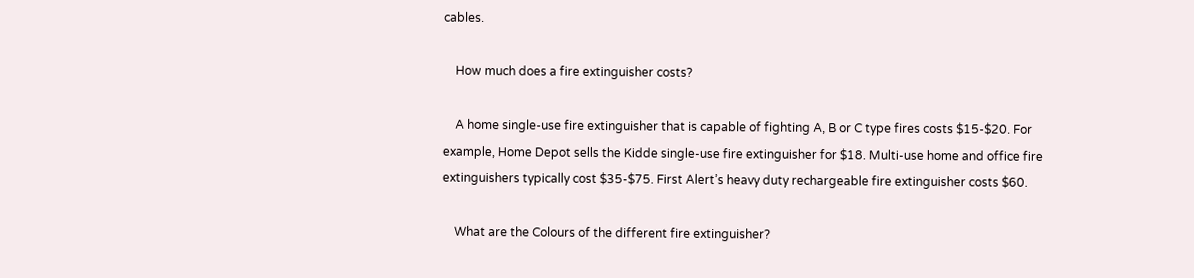cables.

    How much does a fire extinguisher costs?

    A home single-use fire extinguisher that is capable of fighting A, B or C type fires costs $15-$20. For example, Home Depot sells the Kidde single-use fire extinguisher for $18. Multi-use home and office fire extinguishers typically cost $35-$75. First Alert’s heavy duty rechargeable fire extinguisher costs $60.

    What are the Colours of the different fire extinguisher?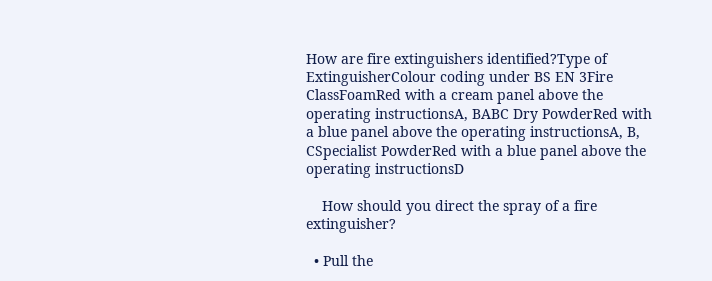How are fire extinguishers identified?Type of ExtinguisherColour coding under BS EN 3Fire ClassFoamRed with a cream panel above the operating instructionsA, BABC Dry PowderRed with a blue panel above the operating instructionsA, B, CSpecialist PowderRed with a blue panel above the operating instructionsD

    How should you direct the spray of a fire extinguisher?

  • Pull the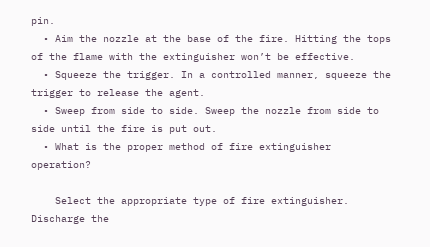pin.
  • Aim the nozzle at the base of the fire. Hitting the tops of the flame with the extinguisher won’t be effective.
  • Squeeze the trigger. In a controlled manner, squeeze the trigger to release the agent.
  • Sweep from side to side. Sweep the nozzle from side to side until the fire is put out.
  • What is the proper method of fire extinguisher operation?

    Select the appropriate type of fire extinguisher. Discharge the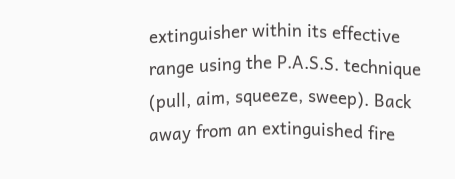extinguisher within its effective range using the P.A.S.S. technique (pull, aim, squeeze, sweep). Back away from an extinguished fire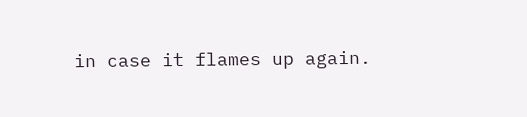in case it flames up again.